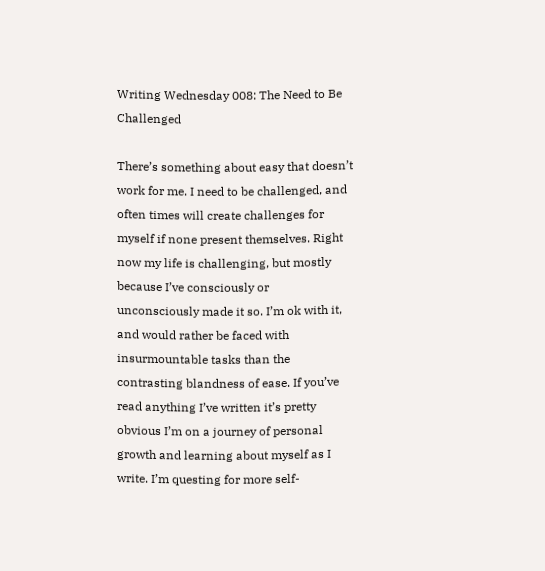Writing Wednesday 008: The Need to Be Challenged

There’s something about easy that doesn’t work for me. I need to be challenged, and often times will create challenges for myself if none present themselves. Right now my life is challenging, but mostly because I’ve consciously or unconsciously made it so. I’m ok with it, and would rather be faced with insurmountable tasks than the contrasting blandness of ease. If you’ve read anything I’ve written it’s pretty obvious I’m on a journey of personal growth and learning about myself as I write. I’m questing for more self-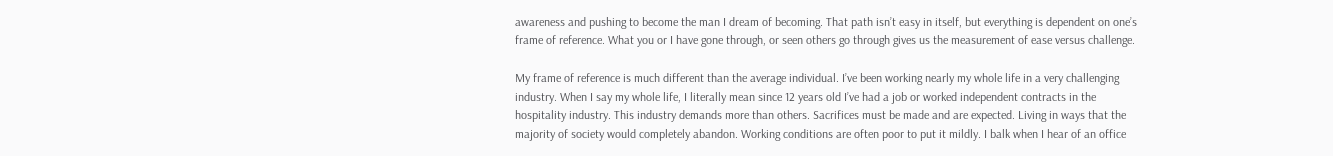awareness and pushing to become the man I dream of becoming. That path isn’t easy in itself, but everything is dependent on one’s frame of reference. What you or I have gone through, or seen others go through gives us the measurement of ease versus challenge.

My frame of reference is much different than the average individual. I’ve been working nearly my whole life in a very challenging industry. When I say my whole life, I literally mean since 12 years old I’ve had a job or worked independent contracts in the hospitality industry. This industry demands more than others. Sacrifices must be made and are expected. Living in ways that the majority of society would completely abandon. Working conditions are often poor to put it mildly. I balk when I hear of an office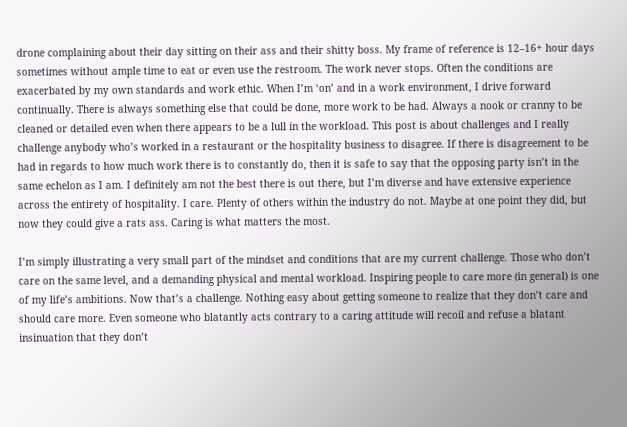drone complaining about their day sitting on their ass and their shitty boss. My frame of reference is 12–16+ hour days sometimes without ample time to eat or even use the restroom. The work never stops. Often the conditions are exacerbated by my own standards and work ethic. When I’m ‘on’ and in a work environment, I drive forward continually. There is always something else that could be done, more work to be had. Always a nook or cranny to be cleaned or detailed even when there appears to be a lull in the workload. This post is about challenges and I really challenge anybody who’s worked in a restaurant or the hospitality business to disagree. If there is disagreement to be had in regards to how much work there is to constantly do, then it is safe to say that the opposing party isn’t in the same echelon as I am. I definitely am not the best there is out there, but I’m diverse and have extensive experience across the entirety of hospitality. I care. Plenty of others within the industry do not. Maybe at one point they did, but now they could give a rats ass. Caring is what matters the most.

I’m simply illustrating a very small part of the mindset and conditions that are my current challenge. Those who don’t care on the same level, and a demanding physical and mental workload. Inspiring people to care more (in general) is one of my life’s ambitions. Now that’s a challenge. Nothing easy about getting someone to realize that they don’t care and should care more. Even someone who blatantly acts contrary to a caring attitude will recoil and refuse a blatant insinuation that they don’t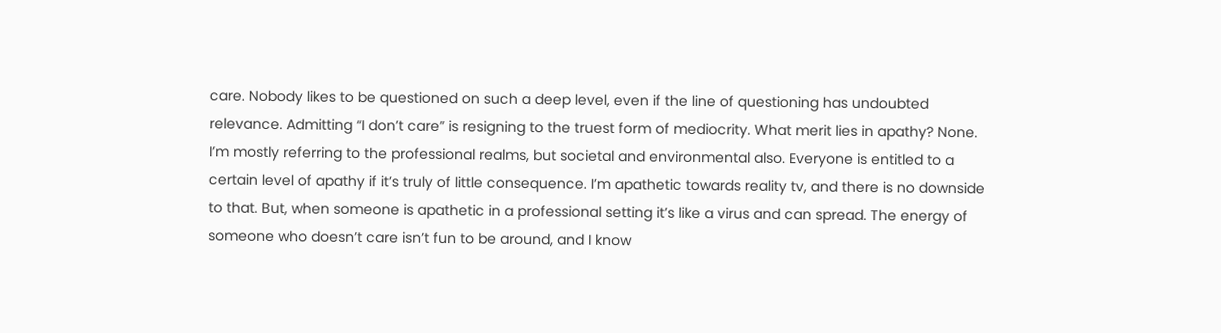care. Nobody likes to be questioned on such a deep level, even if the line of questioning has undoubted relevance. Admitting “I don’t care” is resigning to the truest form of mediocrity. What merit lies in apathy? None. I’m mostly referring to the professional realms, but societal and environmental also. Everyone is entitled to a certain level of apathy if it’s truly of little consequence. I’m apathetic towards reality tv, and there is no downside to that. But, when someone is apathetic in a professional setting it’s like a virus and can spread. The energy of someone who doesn’t care isn’t fun to be around, and I know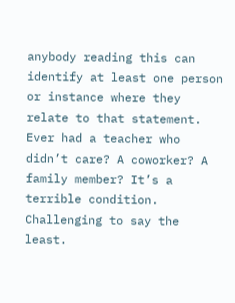anybody reading this can identify at least one person or instance where they relate to that statement. Ever had a teacher who didn’t care? A coworker? A family member? It’s a terrible condition. Challenging to say the least.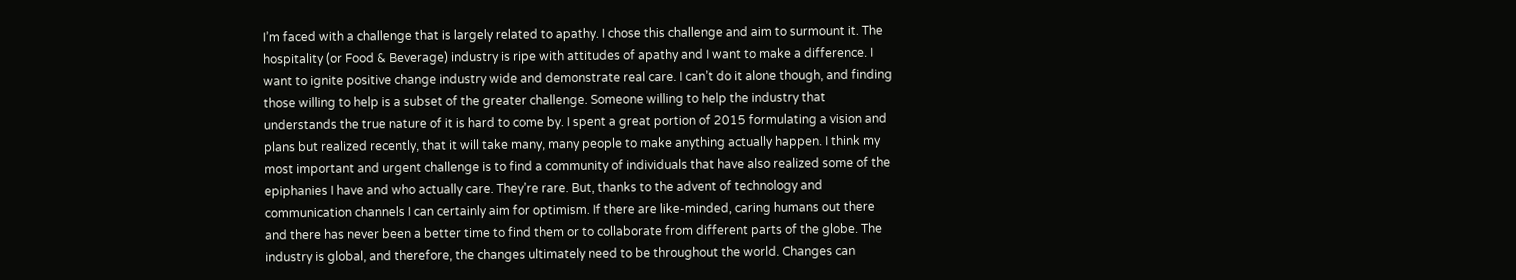I’m faced with a challenge that is largely related to apathy. I chose this challenge and aim to surmount it. The hospitality (or Food & Beverage) industry is ripe with attitudes of apathy and I want to make a difference. I want to ignite positive change industry wide and demonstrate real care. I can’t do it alone though, and finding those willing to help is a subset of the greater challenge. Someone willing to help the industry that understands the true nature of it is hard to come by. I spent a great portion of 2015 formulating a vision and plans but realized recently, that it will take many, many people to make anything actually happen. I think my most important and urgent challenge is to find a community of individuals that have also realized some of the epiphanies I have and who actually care. They’re rare. But, thanks to the advent of technology and communication channels I can certainly aim for optimism. If there are like-minded, caring humans out there and there has never been a better time to find them or to collaborate from different parts of the globe. The industry is global, and therefore, the changes ultimately need to be throughout the world. Changes can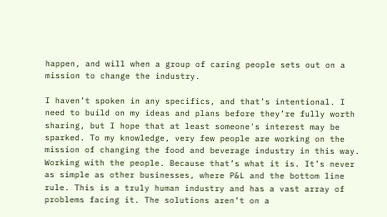happen, and will when a group of caring people sets out on a mission to change the industry.

I haven’t spoken in any specifics, and that’s intentional. I need to build on my ideas and plans before they’re fully worth sharing, but I hope that at least someone's interest may be sparked. To my knowledge, very few people are working on the mission of changing the food and beverage industry in this way. Working with the people. Because that’s what it is. It’s never as simple as other businesses, where P&L and the bottom line rule. This is a truly human industry and has a vast array of problems facing it. The solutions aren’t on a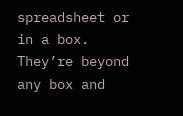spreadsheet or in a box. They’re beyond any box and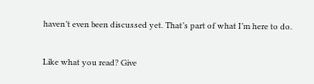haven’t even been discussed yet. That’s part of what I’m here to do.

Like what you read? Give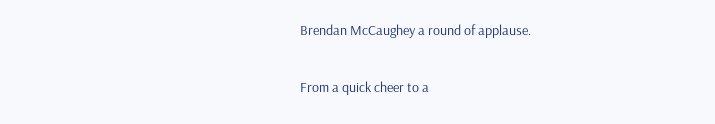Brendan McCaughey a round of applause.

From a quick cheer to a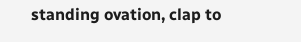standing ovation, clap to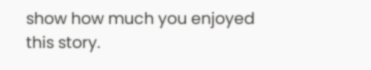show how much you enjoyed this story.